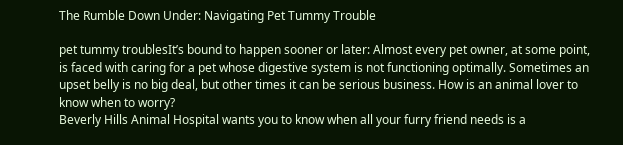The Rumble Down Under: Navigating Pet Tummy Trouble

pet tummy troublesIt’s bound to happen sooner or later: Almost every pet owner, at some point, is faced with caring for a pet whose digestive system is not functioning optimally. Sometimes an upset belly is no big deal, but other times it can be serious business. How is an animal lover to know when to worry?
Beverly Hills Animal Hospital wants you to know when all your furry friend needs is a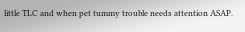little TLC and when pet tummy trouble needs attention ASAP.